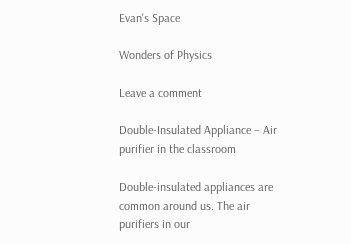Evan's Space

Wonders of Physics

Leave a comment

Double-Insulated Appliance – Air purifier in the classroom

Double-insulated appliances are common around us. The air purifiers in our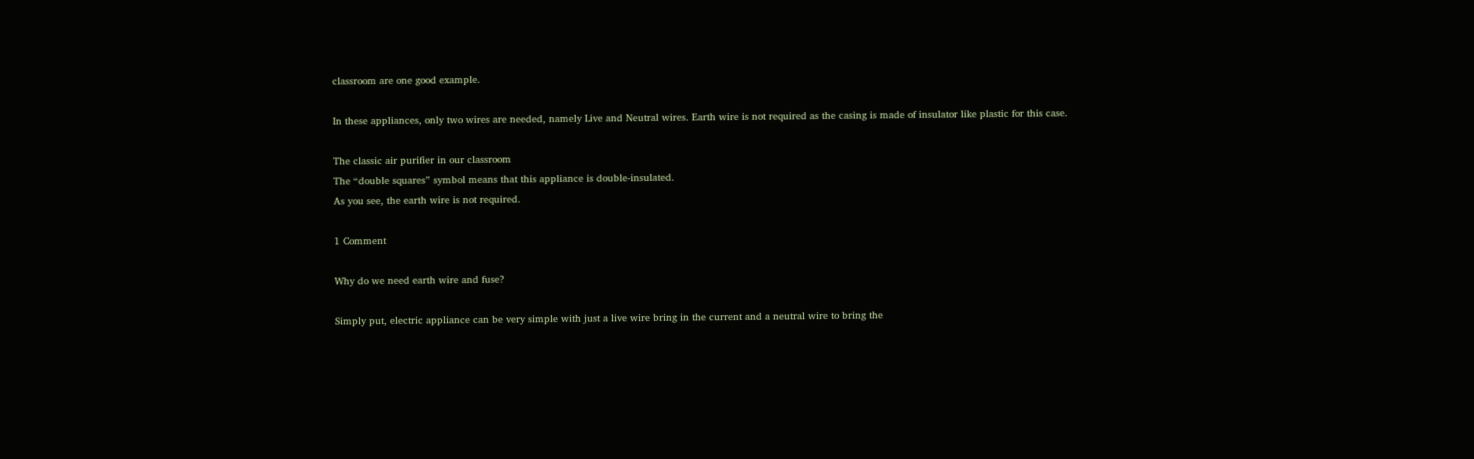classroom are one good example.

In these appliances, only two wires are needed, namely Live and Neutral wires. Earth wire is not required as the casing is made of insulator like plastic for this case.

The classic air purifier in our classroom
The “double squares” symbol means that this appliance is double-insulated.
As you see, the earth wire is not required.

1 Comment

Why do we need earth wire and fuse?

Simply put, electric appliance can be very simple with just a live wire bring in the current and a neutral wire to bring the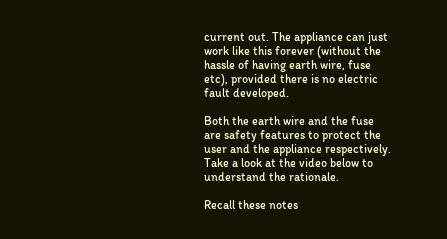current out. The appliance can just work like this forever (without the hassle of having earth wire, fuse etc), provided there is no electric fault developed.

Both the earth wire and the fuse are safety features to protect the user and the appliance respectively. Take a look at the video below to understand the rationale.

Recall these notes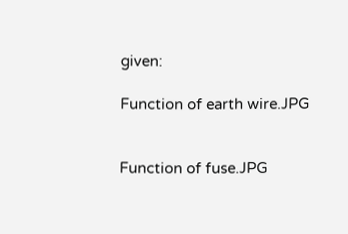given:

Function of earth wire.JPG


Function of fuse.JPG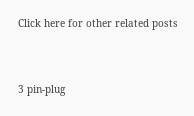Click here for other related posts


3 pin-plug